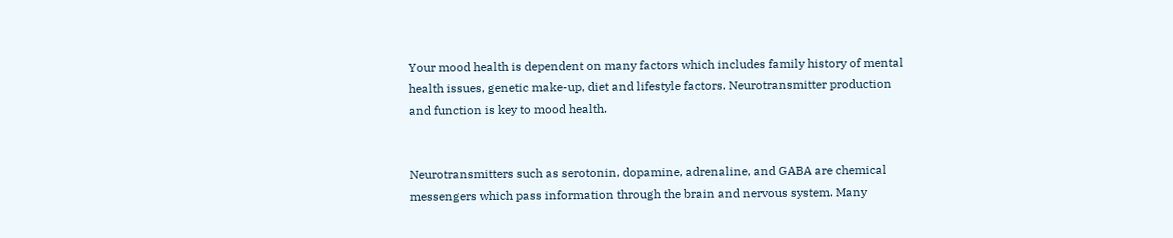Your mood health is dependent on many factors which includes family history of mental health issues, genetic make-up, diet and lifestyle factors. Neurotransmitter production and function is key to mood health.


Neurotransmitters such as serotonin, dopamine, adrenaline, and GABA are chemical messengers which pass information through the brain and nervous system. Many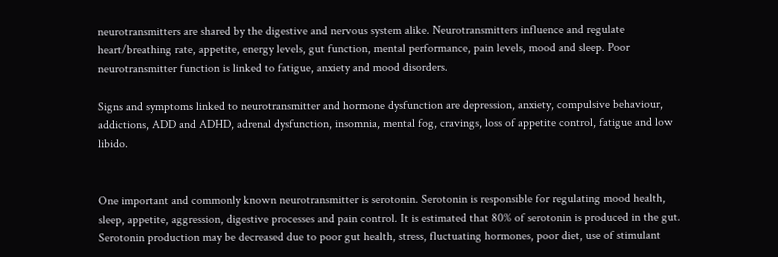neurotransmitters are shared by the digestive and nervous system alike. Neurotransmitters influence and regulate heart/breathing rate, appetite, energy levels, gut function, mental performance, pain levels, mood and sleep. Poor neurotransmitter function is linked to fatigue, anxiety and mood disorders.

Signs and symptoms linked to neurotransmitter and hormone dysfunction are depression, anxiety, compulsive behaviour, addictions, ADD and ADHD, adrenal dysfunction, insomnia, mental fog, cravings, loss of appetite control, fatigue and low libido.


One important and commonly known neurotransmitter is serotonin. Serotonin is responsible for regulating mood health, sleep, appetite, aggression, digestive processes and pain control. It is estimated that 80% of serotonin is produced in the gut. Serotonin production may be decreased due to poor gut health, stress, fluctuating hormones, poor diet, use of stimulant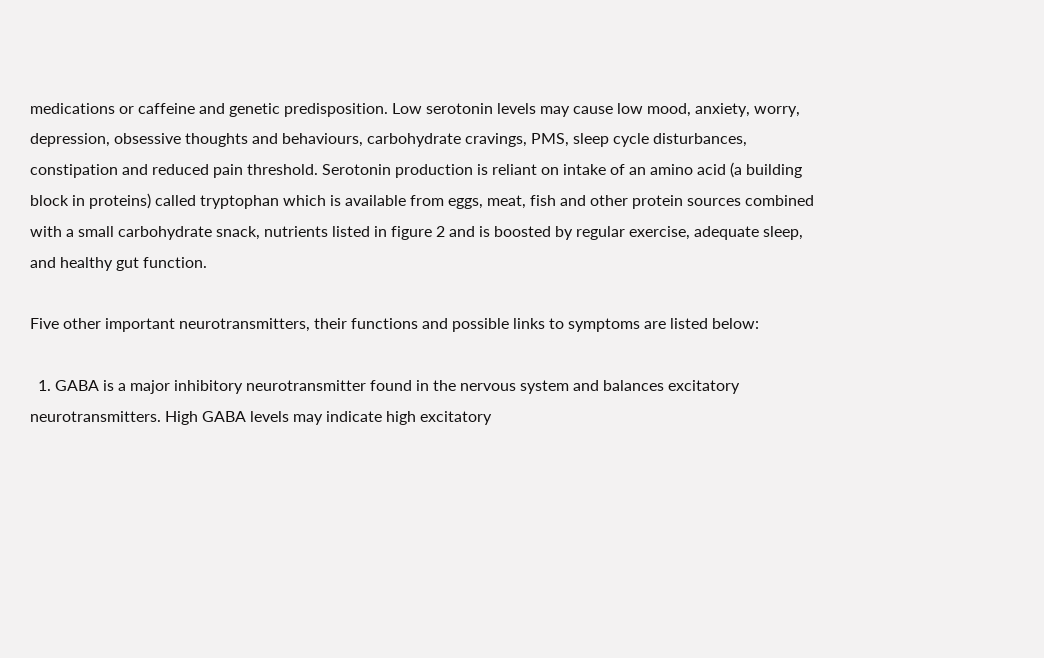medications or caffeine and genetic predisposition. Low serotonin levels may cause low mood, anxiety, worry, depression, obsessive thoughts and behaviours, carbohydrate cravings, PMS, sleep cycle disturbances, constipation and reduced pain threshold. Serotonin production is reliant on intake of an amino acid (a building block in proteins) called tryptophan which is available from eggs, meat, fish and other protein sources combined with a small carbohydrate snack, nutrients listed in figure 2 and is boosted by regular exercise, adequate sleep, and healthy gut function.

Five other important neurotransmitters, their functions and possible links to symptoms are listed below:

  1. GABA is a major inhibitory neurotransmitter found in the nervous system and balances excitatory neurotransmitters. High GABA levels may indicate high excitatory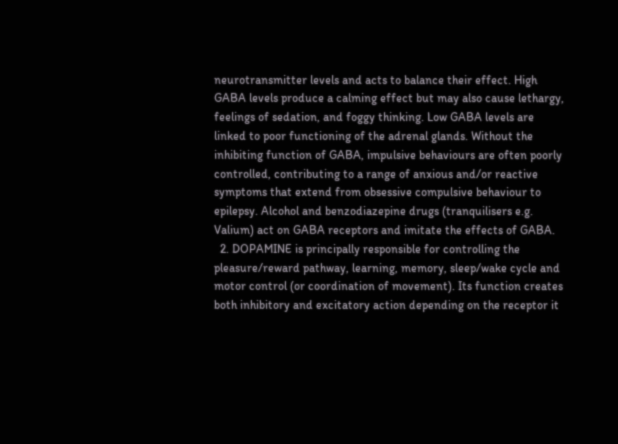neurotransmitter levels and acts to balance their effect. High GABA levels produce a calming effect but may also cause lethargy, feelings of sedation, and foggy thinking. Low GABA levels are linked to poor functioning of the adrenal glands. Without the inhibiting function of GABA, impulsive behaviours are often poorly controlled, contributing to a range of anxious and/or reactive symptoms that extend from obsessive compulsive behaviour to epilepsy. Alcohol and benzodiazepine drugs (tranquilisers e.g. Valium) act on GABA receptors and imitate the effects of GABA.
  2. DOPAMINE is principally responsible for controlling the pleasure/reward pathway, learning, memory, sleep/wake cycle and motor control (or coordination of movement). Its function creates both inhibitory and excitatory action depending on the receptor it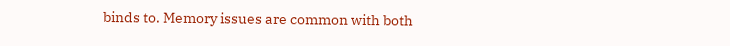binds to. Memory issues are common with both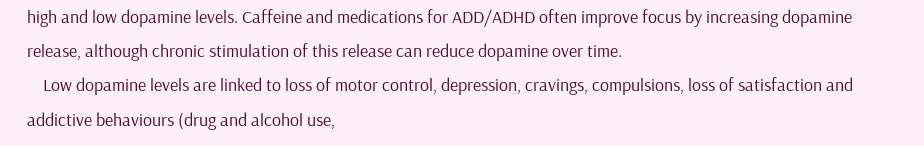high and low dopamine levels. Caffeine and medications for ADD/ADHD often improve focus by increasing dopamine release, although chronic stimulation of this release can reduce dopamine over time.
    Low dopamine levels are linked to loss of motor control, depression, cravings, compulsions, loss of satisfaction and addictive behaviours (drug and alcohol use,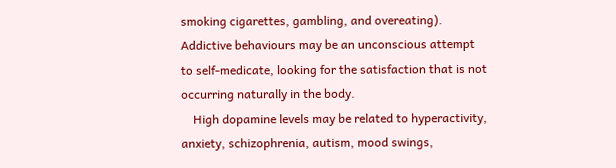smoking cigarettes, gambling, and overeating). Addictive behaviours may be an unconscious attempt to self-medicate, looking for the satisfaction that is not occurring naturally in the body.
    High dopamine levels may be related to hyperactivity, anxiety, schizophrenia, autism, mood swings,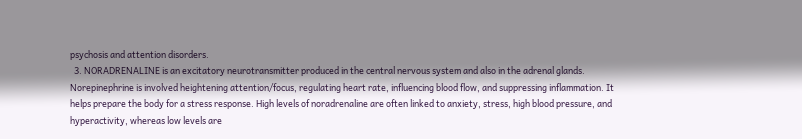psychosis and attention disorders.
  3. NORADRENALINE is an excitatory neurotransmitter produced in the central nervous system and also in the adrenal glands. Norepinephrine is involved heightening attention/focus, regulating heart rate, influencing blood flow, and suppressing inflammation. It helps prepare the body for a stress response. High levels of noradrenaline are often linked to anxiety, stress, high blood pressure, and hyperactivity, whereas low levels are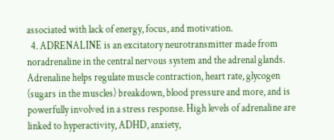associated with lack of energy, focus, and motivation.
  4. ADRENALINE is an excitatory neurotransmitter made from noradrenaline in the central nervous system and the adrenal glands. Adrenaline helps regulate muscle contraction, heart rate, glycogen (sugars in the muscles) breakdown, blood pressure and more, and is powerfully involved in a stress response. High levels of adrenaline are linked to hyperactivity, ADHD, anxiety,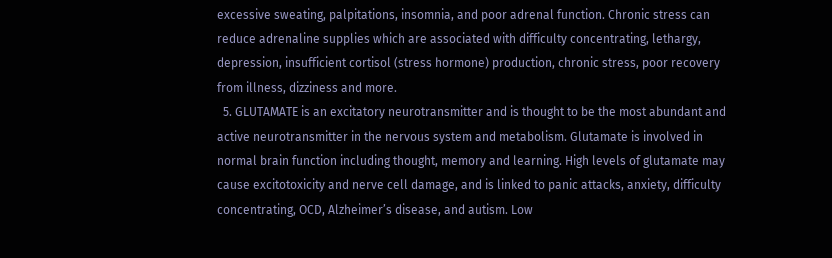excessive sweating, palpitations, insomnia, and poor adrenal function. Chronic stress can reduce adrenaline supplies which are associated with difficulty concentrating, lethargy, depression, insufficient cortisol (stress hormone) production, chronic stress, poor recovery from illness, dizziness and more.
  5. GLUTAMATE is an excitatory neurotransmitter and is thought to be the most abundant and active neurotransmitter in the nervous system and metabolism. Glutamate is involved in normal brain function including thought, memory and learning. High levels of glutamate may cause excitotoxicity and nerve cell damage, and is linked to panic attacks, anxiety, difficulty concentrating, OCD, Alzheimer’s disease, and autism. Low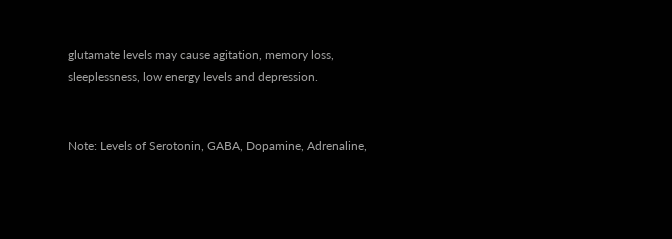glutamate levels may cause agitation, memory loss, sleeplessness, low energy levels and depression.


Note: Levels of Serotonin, GABA, Dopamine, Adrenaline,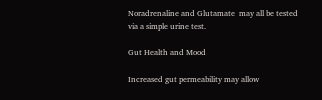Noradrenaline and Glutamate  may all be tested via a simple urine test.

Gut Health and Mood

Increased gut permeability may allow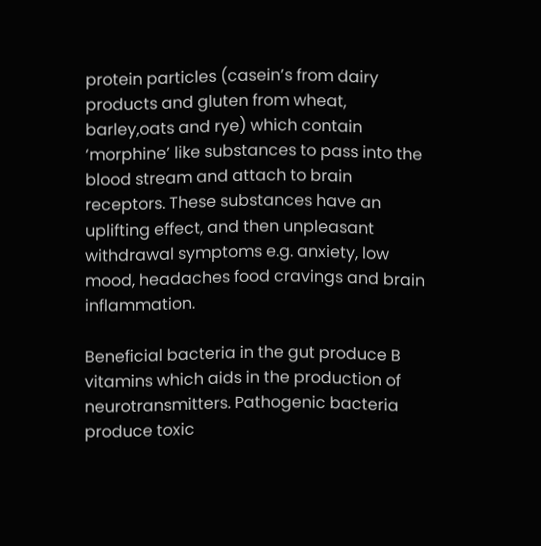protein particles (casein’s from dairy products and gluten from wheat, barley,oats and rye) which contain ‘morphine’ like substances to pass into the blood stream and attach to brain receptors. These substances have an uplifting effect, and then unpleasant withdrawal symptoms e.g. anxiety, low mood, headaches food cravings and brain inflammation.

Beneficial bacteria in the gut produce B vitamins which aids in the production of neurotransmitters. Pathogenic bacteria produce toxic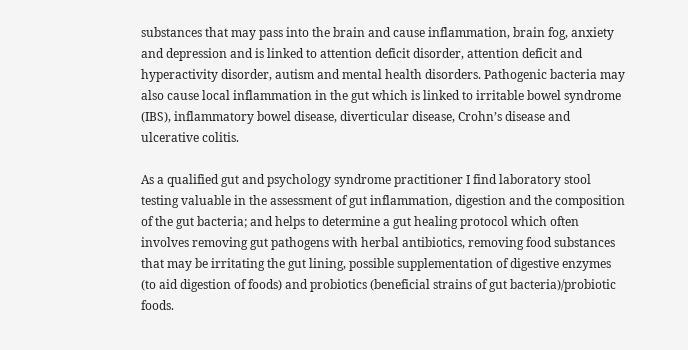substances that may pass into the brain and cause inflammation, brain fog, anxiety and depression and is linked to attention deficit disorder, attention deficit and hyperactivity disorder, autism and mental health disorders. Pathogenic bacteria may also cause local inflammation in the gut which is linked to irritable bowel syndrome (IBS), inflammatory bowel disease, diverticular disease, Crohn’s disease and ulcerative colitis.

As a qualified gut and psychology syndrome practitioner I find laboratory stool testing valuable in the assessment of gut inflammation, digestion and the composition of the gut bacteria; and helps to determine a gut healing protocol which often involves removing gut pathogens with herbal antibiotics, removing food substances that may be irritating the gut lining, possible supplementation of digestive enzymes (to aid digestion of foods) and probiotics (beneficial strains of gut bacteria)/probiotic foods.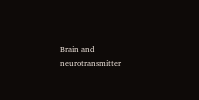Brain and neurotransmitter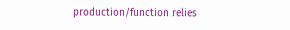production/function relies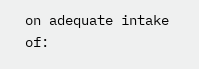on adequate intake of: